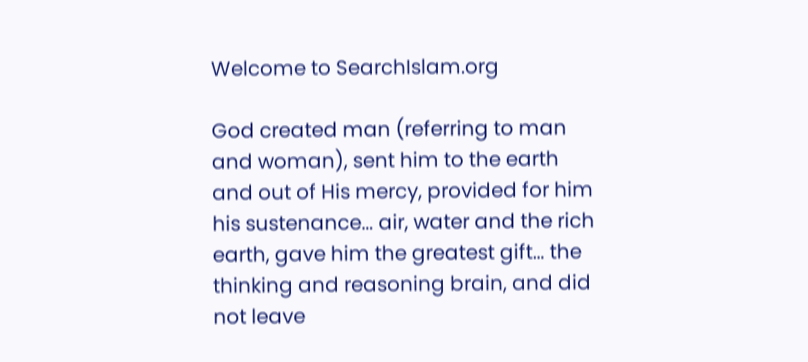Welcome to SearchIslam.org

God created man (referring to man and woman), sent him to the earth and out of His mercy, provided for him his sustenance… air, water and the rich earth, gave him the greatest gift… the thinking and reasoning brain, and did not leave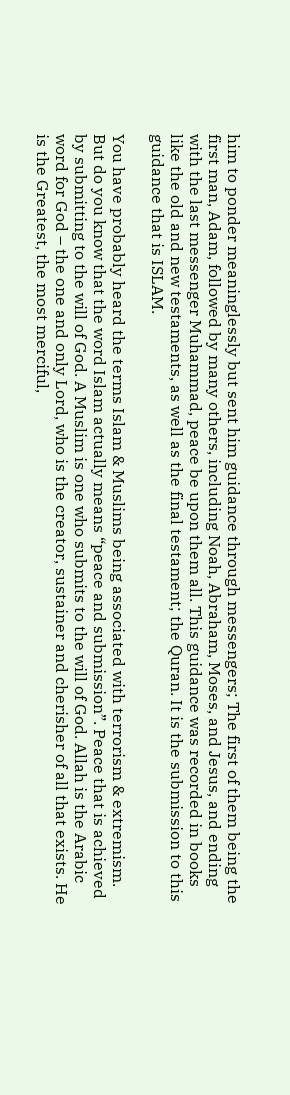him to ponder meaninglessly but sent him guidance through messengers; The first of them being the first man, Adam, followed by many others, including Noah, Abraham, Moses, and Jesus, and ending with the last messenger Muhammad, peace be upon them all. This guidance was recorded in books like the old and new testaments, as well as the final testament; the Quran. It is the submission to this guidance that is ISLAM.

You have probably heard the terms Islam & Muslims being associated with terrorism & extremism. But do you know that the word Islam actually means “peace and submission”. Peace that is achieved by submitting to the will of God. A Muslim is one who submits to the will of God. Allah is the Arabic word for God – the one and only Lord, who is the creator, sustainer and cherisher of all that exists. He is the Greatest, the most merciful,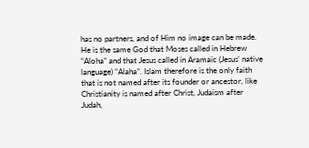has no partners, and of Him no image can be made. He is the same God that Moses called in Hebrew “Aloha” and that Jesus called in Aramaic (Jesus’ native language) “Alaha”. Islam therefore is the only faith that is not named after its founder or ancestor, like Christianity is named after Christ, Judaism after Judah,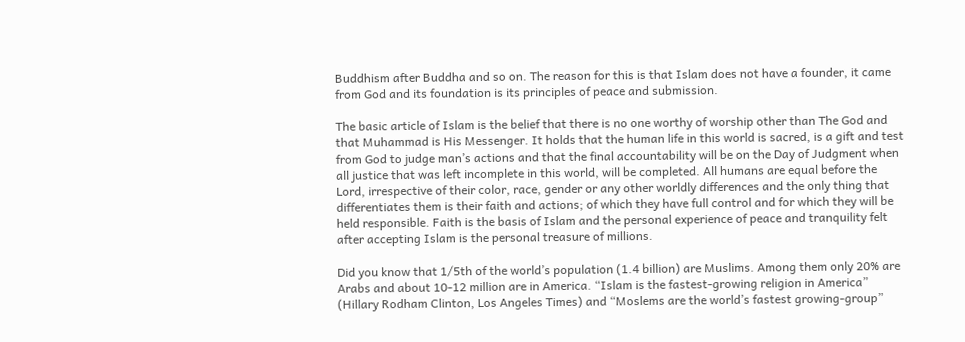Buddhism after Buddha and so on. The reason for this is that Islam does not have a founder, it came from God and its foundation is its principles of peace and submission.

The basic article of Islam is the belief that there is no one worthy of worship other than The God and that Muhammad is His Messenger. It holds that the human life in this world is sacred, is a gift and test from God to judge man’s actions and that the final accountability will be on the Day of Judgment when all justice that was left incomplete in this world, will be completed. All humans are equal before the Lord, irrespective of their color, race, gender or any other worldly differences and the only thing that differentiates them is their faith and actions; of which they have full control and for which they will be held responsible. Faith is the basis of Islam and the personal experience of peace and tranquility felt after accepting Islam is the personal treasure of millions.

Did you know that 1/5th of the world’s population (1.4 billion) are Muslims. Among them only 20% are Arabs and about 10-12 million are in America. “Islam is the fastest-growing religion in America” (Hillary Rodham Clinton, Los Angeles Times) and “Moslems are the world’s fastest growing-group”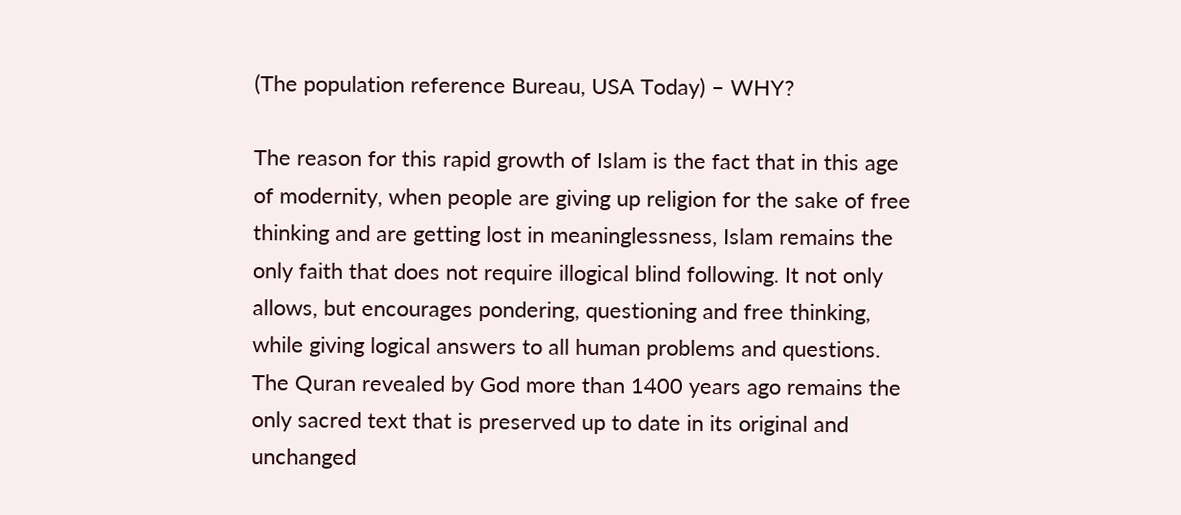(The population reference Bureau, USA Today) – WHY?

The reason for this rapid growth of Islam is the fact that in this age of modernity, when people are giving up religion for the sake of free thinking and are getting lost in meaninglessness, Islam remains the only faith that does not require illogical blind following. It not only allows, but encourages pondering, questioning and free thinking, while giving logical answers to all human problems and questions. The Quran revealed by God more than 1400 years ago remains the only sacred text that is preserved up to date in its original and unchanged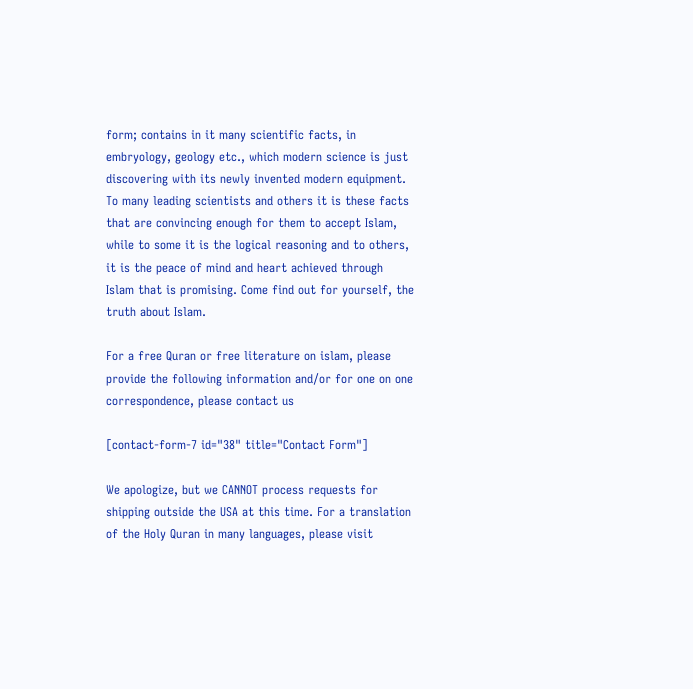form; contains in it many scientific facts, in embryology, geology etc., which modern science is just discovering with its newly invented modern equipment. To many leading scientists and others it is these facts that are convincing enough for them to accept Islam, while to some it is the logical reasoning and to others, it is the peace of mind and heart achieved through Islam that is promising. Come find out for yourself, the truth about Islam.

For a free Quran or free literature on islam, please provide the following information and/or for one on one correspondence, please contact us

[contact-form-7 id="38" title="Contact Form"]

We apologize, but we CANNOT process requests for shipping outside the USA at this time. For a translation of the Holy Quran in many languages, please visit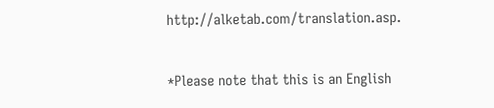http://alketab.com/translation.asp.

*Please note that this is an English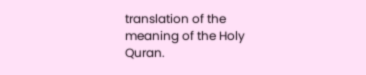translation of the meaning of the Holy Quran.